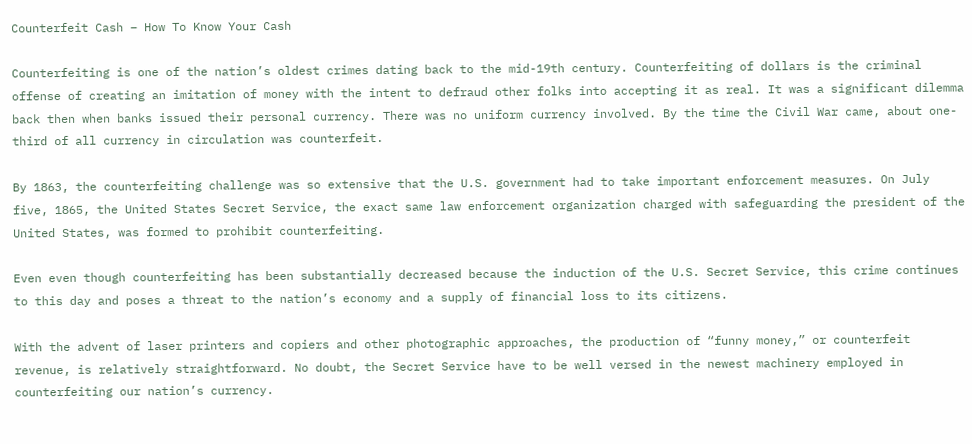Counterfeit Cash – How To Know Your Cash

Counterfeiting is one of the nation’s oldest crimes dating back to the mid-19th century. Counterfeiting of dollars is the criminal offense of creating an imitation of money with the intent to defraud other folks into accepting it as real. It was a significant dilemma back then when banks issued their personal currency. There was no uniform currency involved. By the time the Civil War came, about one-third of all currency in circulation was counterfeit.

By 1863, the counterfeiting challenge was so extensive that the U.S. government had to take important enforcement measures. On July five, 1865, the United States Secret Service, the exact same law enforcement organization charged with safeguarding the president of the United States, was formed to prohibit counterfeiting.

Even even though counterfeiting has been substantially decreased because the induction of the U.S. Secret Service, this crime continues to this day and poses a threat to the nation’s economy and a supply of financial loss to its citizens.

With the advent of laser printers and copiers and other photographic approaches, the production of “funny money,” or counterfeit revenue, is relatively straightforward. No doubt, the Secret Service have to be well versed in the newest machinery employed in counterfeiting our nation’s currency.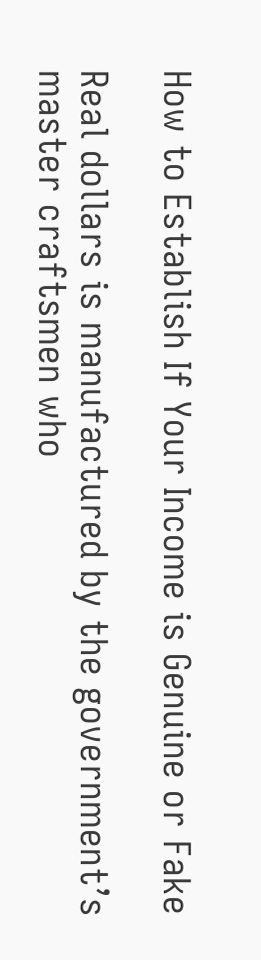How to Establish If Your Income is Genuine or Fake

Real dollars is manufactured by the government’s master craftsmen who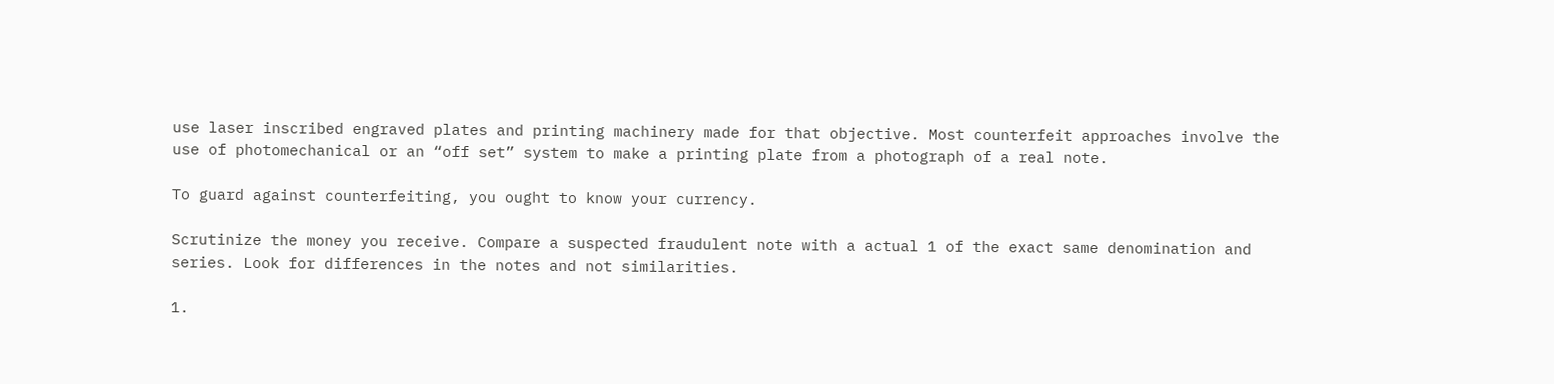use laser inscribed engraved plates and printing machinery made for that objective. Most counterfeit approaches involve the use of photomechanical or an “off set” system to make a printing plate from a photograph of a real note.

To guard against counterfeiting, you ought to know your currency.

Scrutinize the money you receive. Compare a suspected fraudulent note with a actual 1 of the exact same denomination and series. Look for differences in the notes and not similarities.

1.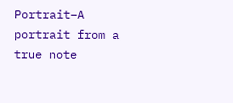Portrait–A portrait from a true note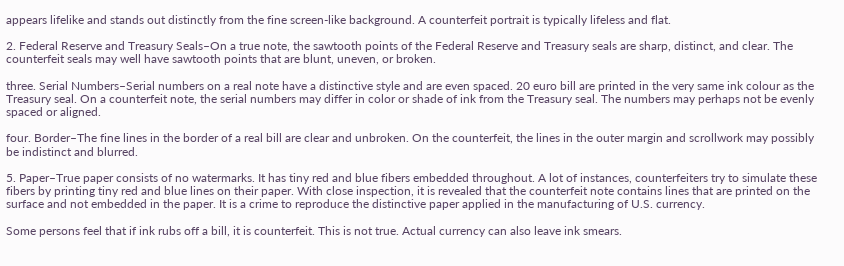appears lifelike and stands out distinctly from the fine screen-like background. A counterfeit portrait is typically lifeless and flat.

2. Federal Reserve and Treasury Seals–On a true note, the sawtooth points of the Federal Reserve and Treasury seals are sharp, distinct, and clear. The counterfeit seals may well have sawtooth points that are blunt, uneven, or broken.

three. Serial Numbers–Serial numbers on a real note have a distinctive style and are even spaced. 20 euro bill are printed in the very same ink colour as the Treasury seal. On a counterfeit note, the serial numbers may differ in color or shade of ink from the Treasury seal. The numbers may perhaps not be evenly spaced or aligned.

four. Border–The fine lines in the border of a real bill are clear and unbroken. On the counterfeit, the lines in the outer margin and scrollwork may possibly be indistinct and blurred.

5. Paper–True paper consists of no watermarks. It has tiny red and blue fibers embedded throughout. A lot of instances, counterfeiters try to simulate these fibers by printing tiny red and blue lines on their paper. With close inspection, it is revealed that the counterfeit note contains lines that are printed on the surface and not embedded in the paper. It is a crime to reproduce the distinctive paper applied in the manufacturing of U.S. currency.

Some persons feel that if ink rubs off a bill, it is counterfeit. This is not true. Actual currency can also leave ink smears.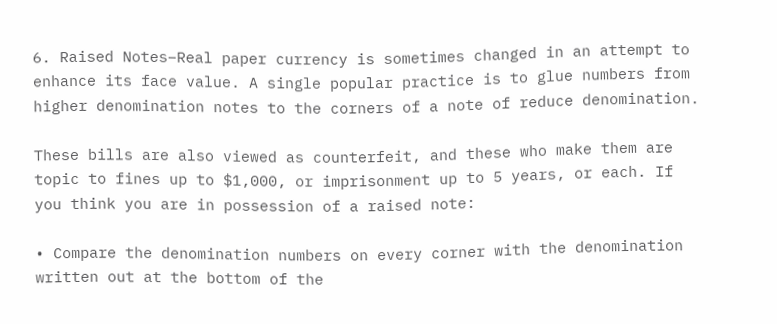6. Raised Notes–Real paper currency is sometimes changed in an attempt to enhance its face value. A single popular practice is to glue numbers from higher denomination notes to the corners of a note of reduce denomination.

These bills are also viewed as counterfeit, and these who make them are topic to fines up to $1,000, or imprisonment up to 5 years, or each. If you think you are in possession of a raised note:

• Compare the denomination numbers on every corner with the denomination written out at the bottom of the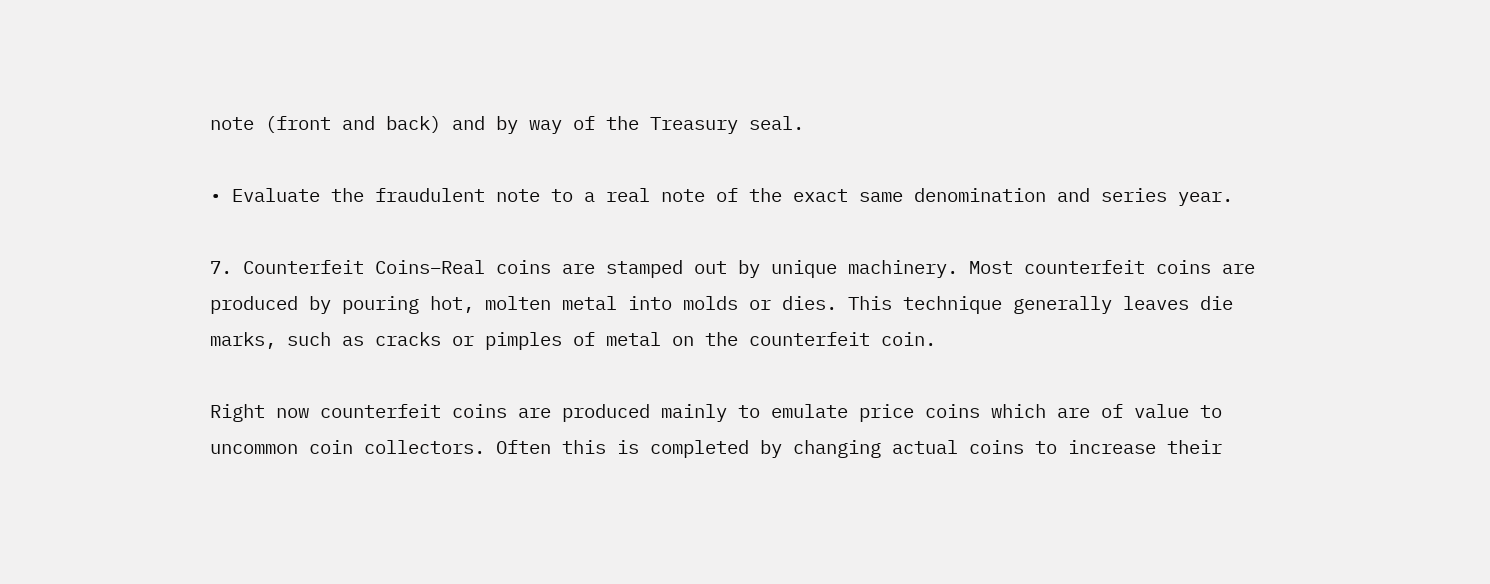note (front and back) and by way of the Treasury seal.

• Evaluate the fraudulent note to a real note of the exact same denomination and series year.

7. Counterfeit Coins–Real coins are stamped out by unique machinery. Most counterfeit coins are produced by pouring hot, molten metal into molds or dies. This technique generally leaves die marks, such as cracks or pimples of metal on the counterfeit coin.

Right now counterfeit coins are produced mainly to emulate price coins which are of value to uncommon coin collectors. Often this is completed by changing actual coins to increase their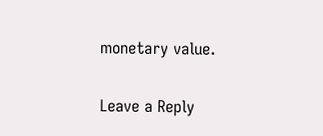monetary value.


Leave a Reply